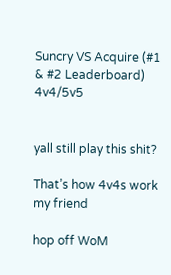Suncry VS Acquire (#1 & #2 Leaderboard) 4v4/5v5


yall still play this shit?

That’s how 4v4s work my friend

hop off WoM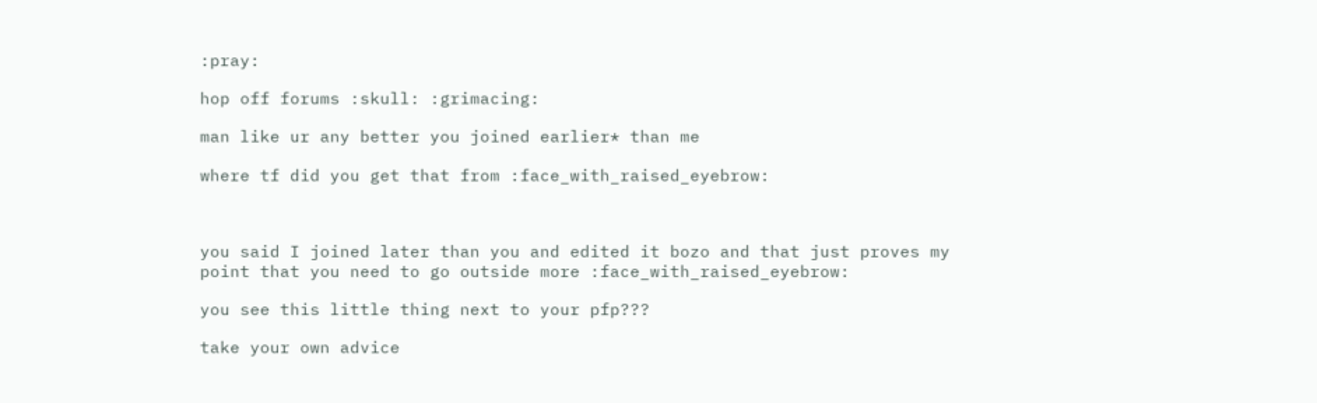:pray:

hop off forums :skull: :grimacing:

man like ur any better you joined earlier* than me

where tf did you get that from :face_with_raised_eyebrow:



you said I joined later than you and edited it bozo and that just proves my point that you need to go outside more :face_with_raised_eyebrow:

you see this little thing next to your pfp???

take your own advice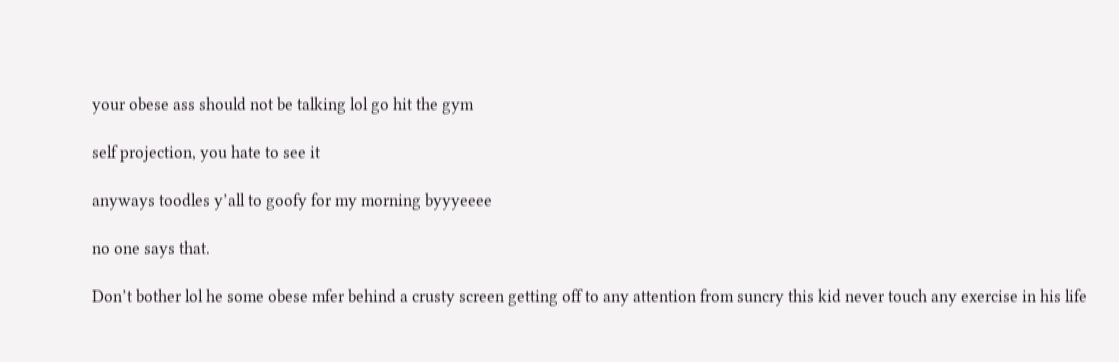your obese ass should not be talking lol go hit the gym

self projection, you hate to see it

anyways toodles y’all to goofy for my morning byyyeeee

no one says that.

Don’t bother lol he some obese mfer behind a crusty screen getting off to any attention from suncry this kid never touch any exercise in his life